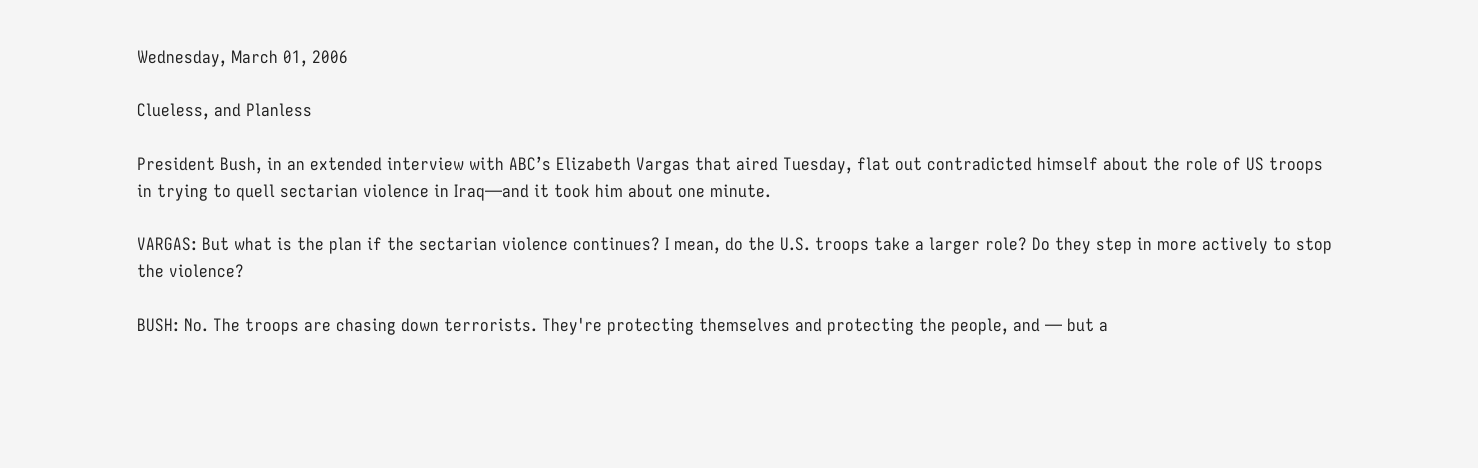Wednesday, March 01, 2006

Clueless, and Planless

President Bush, in an extended interview with ABC’s Elizabeth Vargas that aired Tuesday, flat out contradicted himself about the role of US troops in trying to quell sectarian violence in Iraq—and it took him about one minute.

VARGAS: But what is the plan if the sectarian violence continues? I mean, do the U.S. troops take a larger role? Do they step in more actively to stop the violence?

BUSH: No. The troops are chasing down terrorists. They're protecting themselves and protecting the people, and — but a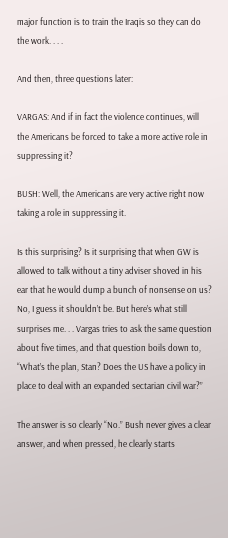major function is to train the Iraqis so they can do the work. . . .

And then, three questions later:

VARGAS: And if in fact the violence continues, will the Americans be forced to take a more active role in suppressing it?

BUSH: Well, the Americans are very active right now taking a role in suppressing it.

Is this surprising? Is it surprising that when GW is allowed to talk without a tiny adviser shoved in his ear that he would dump a bunch of nonsense on us? No, I guess it shouldn’t be. But here’s what still surprises me. . . Vargas tries to ask the same question about five times, and that question boils down to, “What’s the plan, Stan? Does the US have a policy in place to deal with an expanded sectarian civil war?”

The answer is so clearly “No.” Bush never gives a clear answer, and when pressed, he clearly starts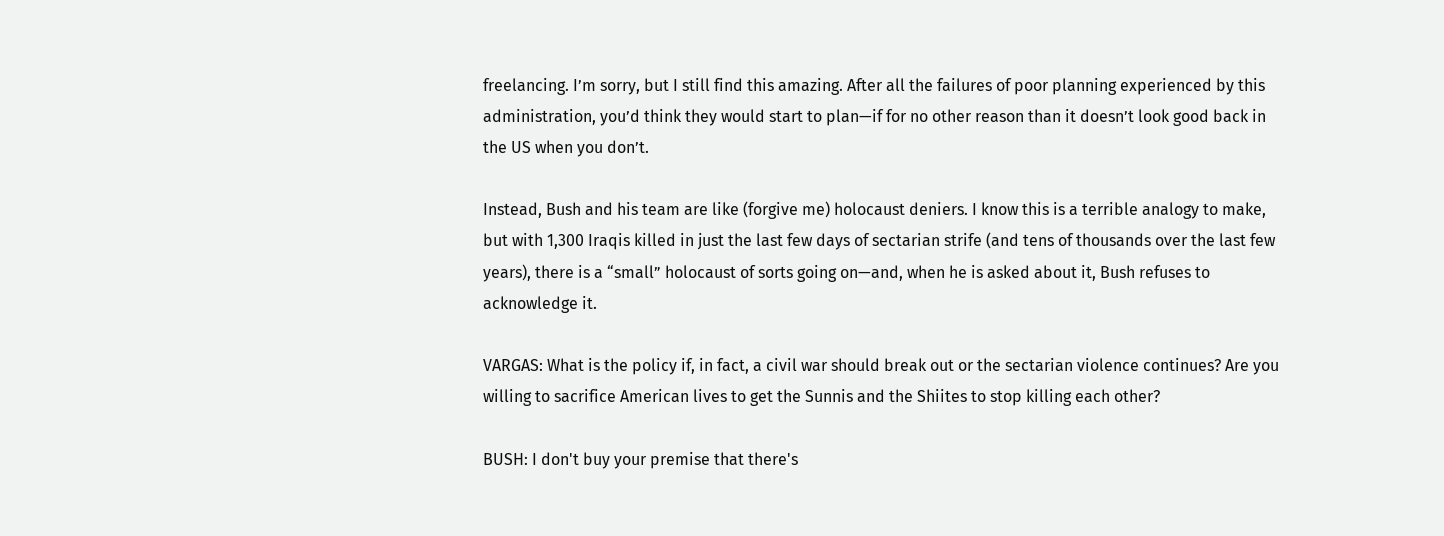freelancing. I’m sorry, but I still find this amazing. After all the failures of poor planning experienced by this administration, you’d think they would start to plan—if for no other reason than it doesn’t look good back in the US when you don’t.

Instead, Bush and his team are like (forgive me) holocaust deniers. I know this is a terrible analogy to make, but with 1,300 Iraqis killed in just the last few days of sectarian strife (and tens of thousands over the last few years), there is a “small” holocaust of sorts going on—and, when he is asked about it, Bush refuses to acknowledge it.

VARGAS: What is the policy if, in fact, a civil war should break out or the sectarian violence continues? Are you willing to sacrifice American lives to get the Sunnis and the Shiites to stop killing each other?

BUSH: I don't buy your premise that there's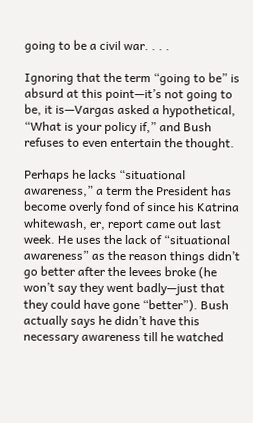going to be a civil war. . . .

Ignoring that the term “going to be” is absurd at this point—it’s not going to be, it is—Vargas asked a hypothetical, “What is your policy if,” and Bush refuses to even entertain the thought.

Perhaps he lacks “situational awareness,” a term the President has become overly fond of since his Katrina whitewash, er, report came out last week. He uses the lack of “situational awareness” as the reason things didn’t go better after the levees broke (he won’t say they went badly—just that they could have gone “better”). Bush actually says he didn’t have this necessary awareness till he watched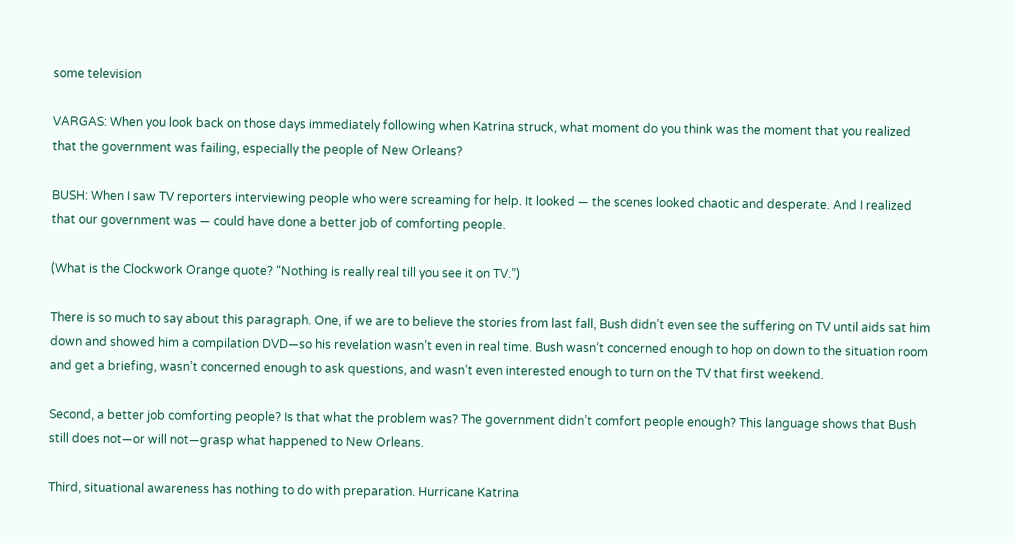some television

VARGAS: When you look back on those days immediately following when Katrina struck, what moment do you think was the moment that you realized that the government was failing, especially the people of New Orleans?

BUSH: When I saw TV reporters interviewing people who were screaming for help. It looked — the scenes looked chaotic and desperate. And I realized that our government was — could have done a better job of comforting people.

(What is the Clockwork Orange quote? “Nothing is really real till you see it on TV.”)

There is so much to say about this paragraph. One, if we are to believe the stories from last fall, Bush didn’t even see the suffering on TV until aids sat him down and showed him a compilation DVD—so his revelation wasn’t even in real time. Bush wasn’t concerned enough to hop on down to the situation room and get a briefing, wasn’t concerned enough to ask questions, and wasn’t even interested enough to turn on the TV that first weekend.

Second, a better job comforting people? Is that what the problem was? The government didn’t comfort people enough? This language shows that Bush still does not—or will not—grasp what happened to New Orleans.

Third, situational awareness has nothing to do with preparation. Hurricane Katrina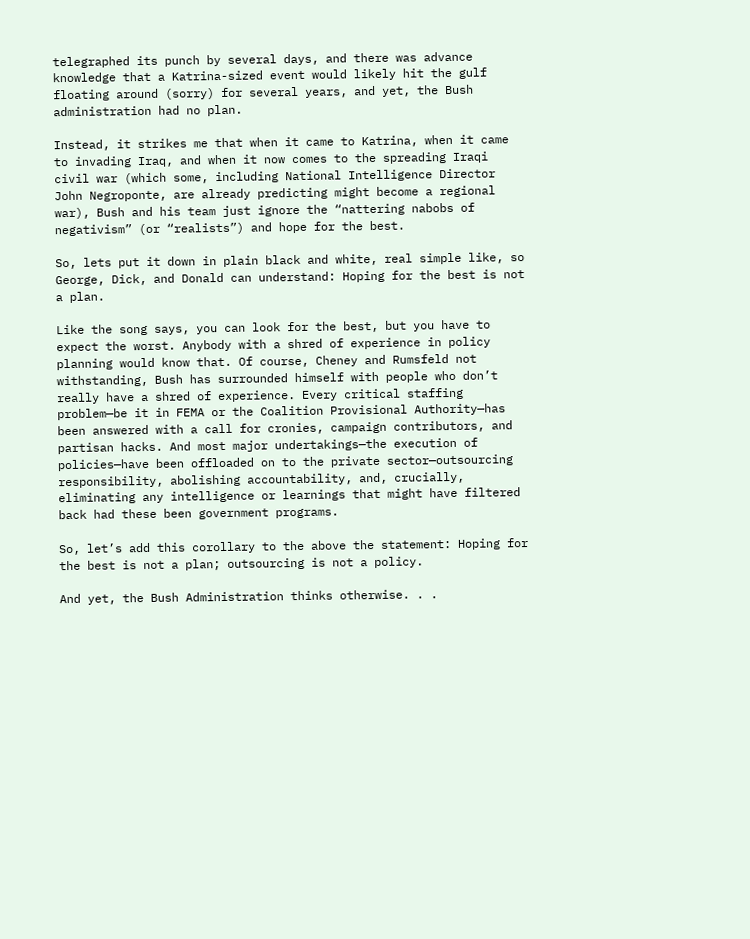telegraphed its punch by several days, and there was advance knowledge that a Katrina-sized event would likely hit the gulf floating around (sorry) for several years, and yet, the Bush administration had no plan.

Instead, it strikes me that when it came to Katrina, when it came to invading Iraq, and when it now comes to the spreading Iraqi civil war (which some, including National Intelligence Director John Negroponte, are already predicting might become a regional war), Bush and his team just ignore the “nattering nabobs of negativism” (or “realists”) and hope for the best.

So, lets put it down in plain black and white, real simple like, so George, Dick, and Donald can understand: Hoping for the best is not a plan.

Like the song says, you can look for the best, but you have to expect the worst. Anybody with a shred of experience in policy planning would know that. Of course, Cheney and Rumsfeld not withstanding, Bush has surrounded himself with people who don’t really have a shred of experience. Every critical staffing problem—be it in FEMA or the Coalition Provisional Authority—has been answered with a call for cronies, campaign contributors, and partisan hacks. And most major undertakings—the execution of policies—have been offloaded on to the private sector—outsourcing responsibility, abolishing accountability, and, crucially, eliminating any intelligence or learnings that might have filtered back had these been government programs.

So, let’s add this corollary to the above the statement: Hoping for the best is not a plan; outsourcing is not a policy.

And yet, the Bush Administration thinks otherwise. . .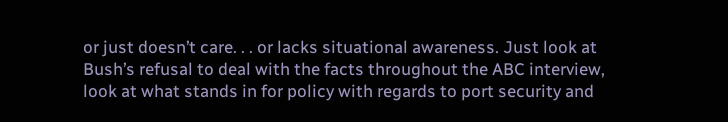or just doesn’t care. . . or lacks situational awareness. Just look at Bush’s refusal to deal with the facts throughout the ABC interview, look at what stands in for policy with regards to port security and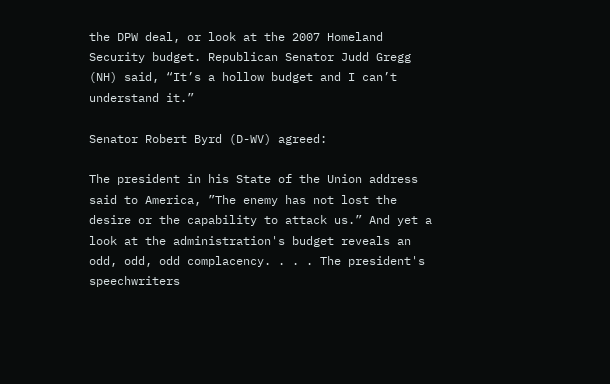the DPW deal, or look at the 2007 Homeland Security budget. Republican Senator Judd Gregg (NH) said, “It’s a hollow budget and I can’t understand it.”

Senator Robert Byrd (D-WV) agreed:

The president in his State of the Union address said to America, ”The enemy has not lost the desire or the capability to attack us.” And yet a look at the administration's budget reveals an odd, odd, odd complacency. . . . The president's speechwriters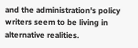and the administration's policy writers seem to be living in alternative realities.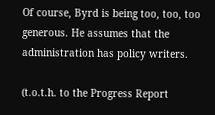Of course, Byrd is being too, too, too generous. He assumes that the administration has policy writers.

(t.o.t.h. to the Progress Report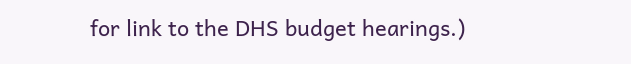for link to the DHS budget hearings.)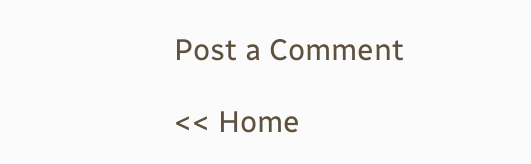Post a Comment

<< Home